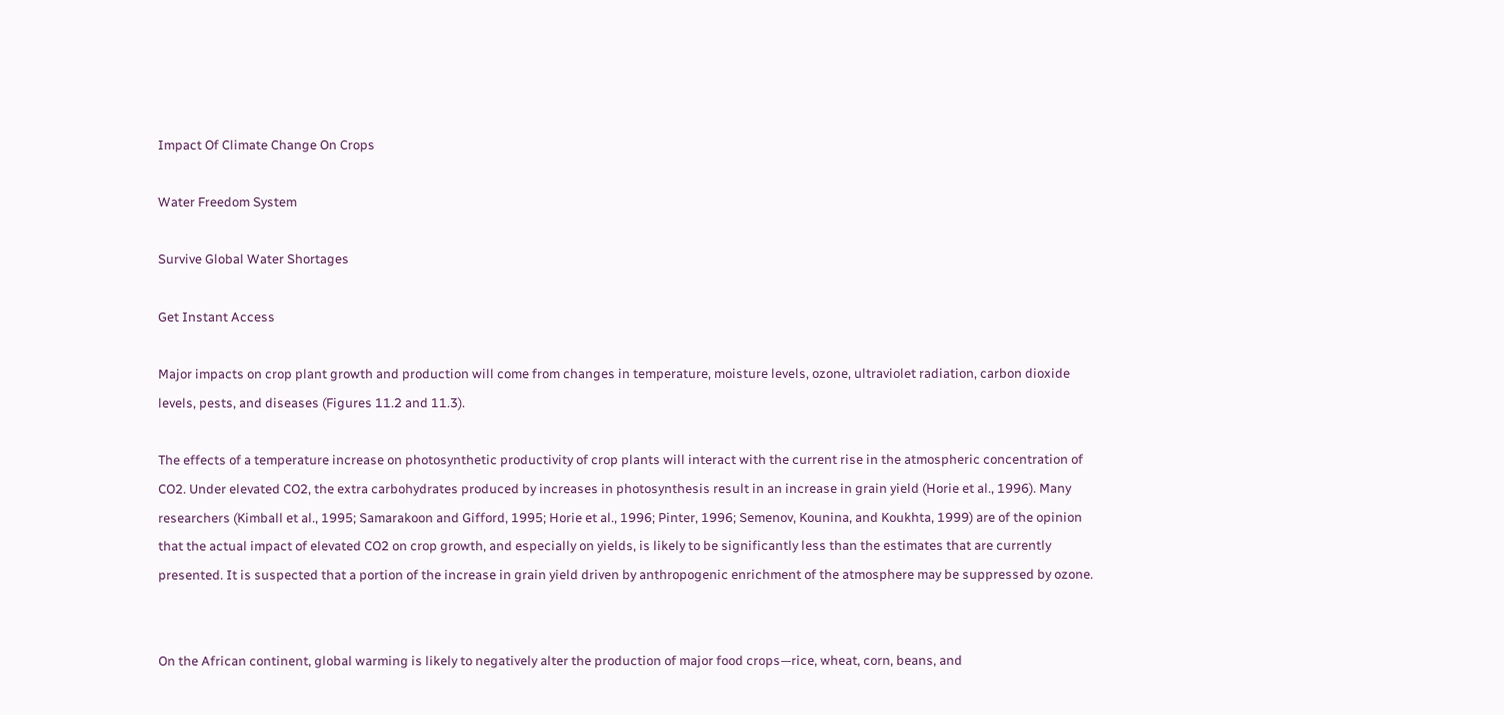Impact Of Climate Change On Crops

Water Freedom System

Survive Global Water Shortages

Get Instant Access

Major impacts on crop plant growth and production will come from changes in temperature, moisture levels, ozone, ultraviolet radiation, carbon dioxide levels, pests, and diseases (Figures 11.2 and 11.3).

The effects of a temperature increase on photosynthetic productivity of crop plants will interact with the current rise in the atmospheric concentration of CO2. Under elevated CO2, the extra carbohydrates produced by increases in photosynthesis result in an increase in grain yield (Horie et al., 1996). Many researchers (Kimball et al., 1995; Samarakoon and Gifford, 1995; Horie et al., 1996; Pinter, 1996; Semenov, Kounina, and Koukhta, 1999) are of the opinion that the actual impact of elevated CO2 on crop growth, and especially on yields, is likely to be significantly less than the estimates that are currently presented. It is suspected that a portion of the increase in grain yield driven by anthropogenic enrichment of the atmosphere may be suppressed by ozone.


On the African continent, global warming is likely to negatively alter the production of major food crops—rice, wheat, corn, beans, and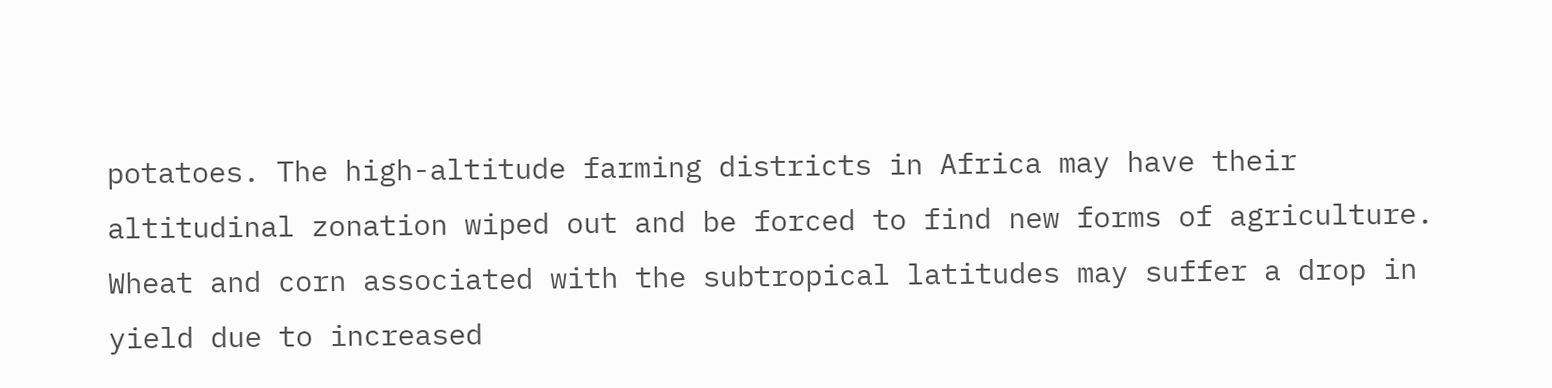potatoes. The high-altitude farming districts in Africa may have their altitudinal zonation wiped out and be forced to find new forms of agriculture. Wheat and corn associated with the subtropical latitudes may suffer a drop in yield due to increased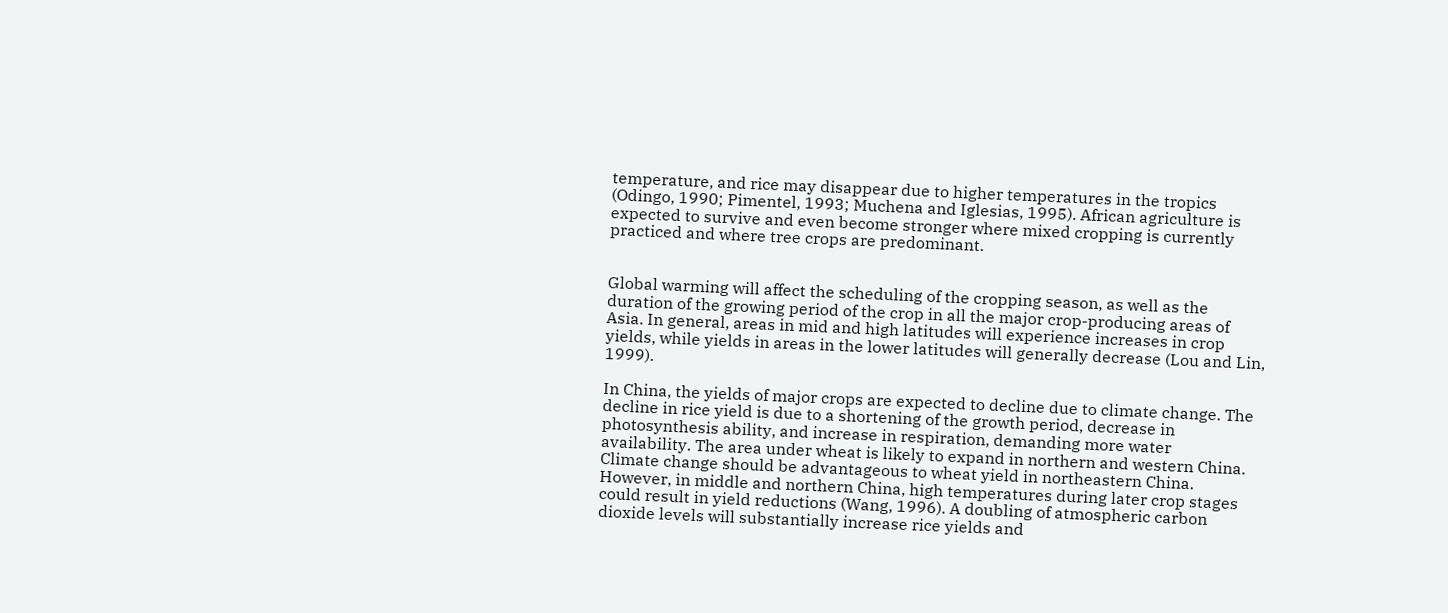temperature, and rice may disappear due to higher temperatures in the tropics (Odingo, 1990; Pimentel, 1993; Muchena and Iglesias, 1995). African agriculture is expected to survive and even become stronger where mixed cropping is currently practiced and where tree crops are predominant.


Global warming will affect the scheduling of the cropping season, as well as the duration of the growing period of the crop in all the major crop-producing areas of Asia. In general, areas in mid and high latitudes will experience increases in crop yields, while yields in areas in the lower latitudes will generally decrease (Lou and Lin, 1999).

In China, the yields of major crops are expected to decline due to climate change. The decline in rice yield is due to a shortening of the growth period, decrease in photosynthesis ability, and increase in respiration, demanding more water availability. The area under wheat is likely to expand in northern and western China. Climate change should be advantageous to wheat yield in northeastern China. However, in middle and northern China, high temperatures during later crop stages could result in yield reductions (Wang, 1996). A doubling of atmospheric carbon dioxide levels will substantially increase rice yields and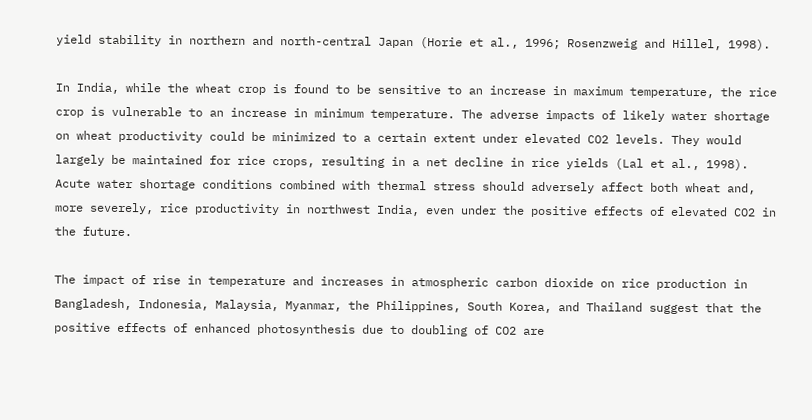yield stability in northern and north-central Japan (Horie et al., 1996; Rosenzweig and Hillel, 1998).

In India, while the wheat crop is found to be sensitive to an increase in maximum temperature, the rice crop is vulnerable to an increase in minimum temperature. The adverse impacts of likely water shortage on wheat productivity could be minimized to a certain extent under elevated CO2 levels. They would largely be maintained for rice crops, resulting in a net decline in rice yields (Lal et al., 1998). Acute water shortage conditions combined with thermal stress should adversely affect both wheat and, more severely, rice productivity in northwest India, even under the positive effects of elevated CO2 in the future.

The impact of rise in temperature and increases in atmospheric carbon dioxide on rice production in Bangladesh, Indonesia, Malaysia, Myanmar, the Philippines, South Korea, and Thailand suggest that the positive effects of enhanced photosynthesis due to doubling of CO2 are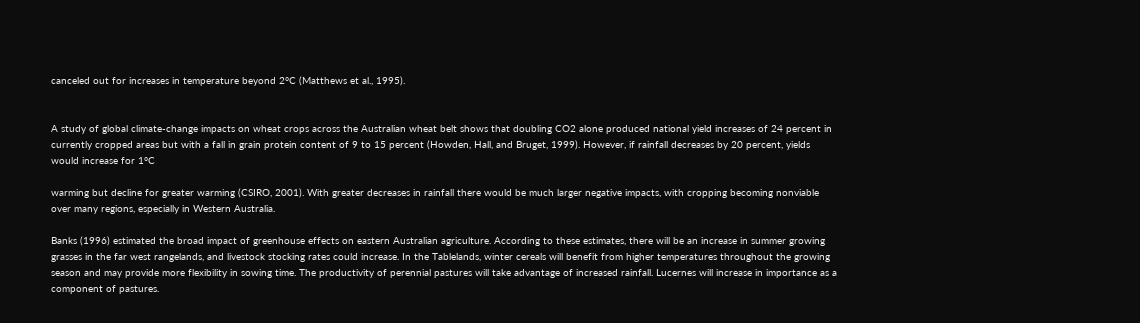canceled out for increases in temperature beyond 2°C (Matthews et al., 1995).


A study of global climate-change impacts on wheat crops across the Australian wheat belt shows that doubling CO2 alone produced national yield increases of 24 percent in currently cropped areas but with a fall in grain protein content of 9 to 15 percent (Howden, Hall, and Bruget, 1999). However, if rainfall decreases by 20 percent, yields would increase for 1°C

warming but decline for greater warming (CSIRO, 2001). With greater decreases in rainfall there would be much larger negative impacts, with cropping becoming nonviable over many regions, especially in Western Australia.

Banks (1996) estimated the broad impact of greenhouse effects on eastern Australian agriculture. According to these estimates, there will be an increase in summer growing grasses in the far west rangelands, and livestock stocking rates could increase. In the Tablelands, winter cereals will benefit from higher temperatures throughout the growing season and may provide more flexibility in sowing time. The productivity of perennial pastures will take advantage of increased rainfall. Lucernes will increase in importance as a component of pastures.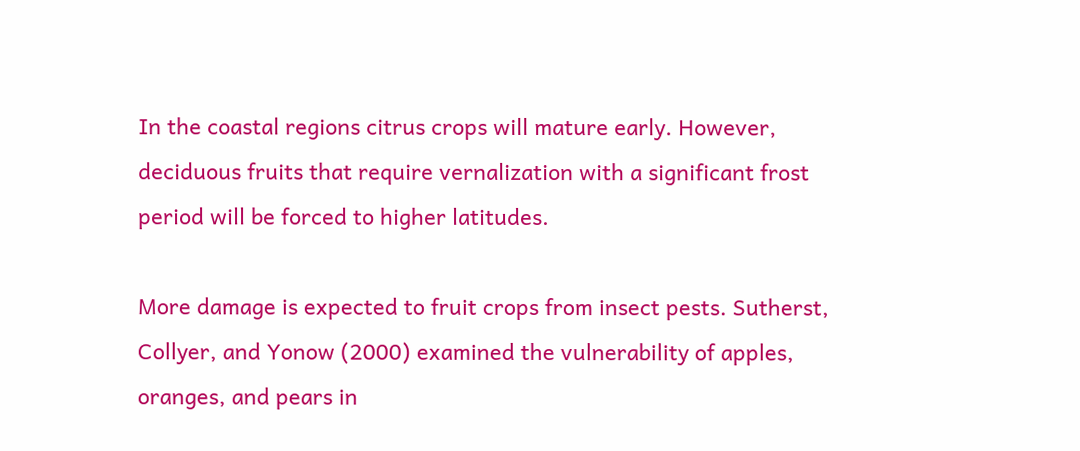In the coastal regions citrus crops will mature early. However, deciduous fruits that require vernalization with a significant frost period will be forced to higher latitudes.

More damage is expected to fruit crops from insect pests. Sutherst, Collyer, and Yonow (2000) examined the vulnerability of apples, oranges, and pears in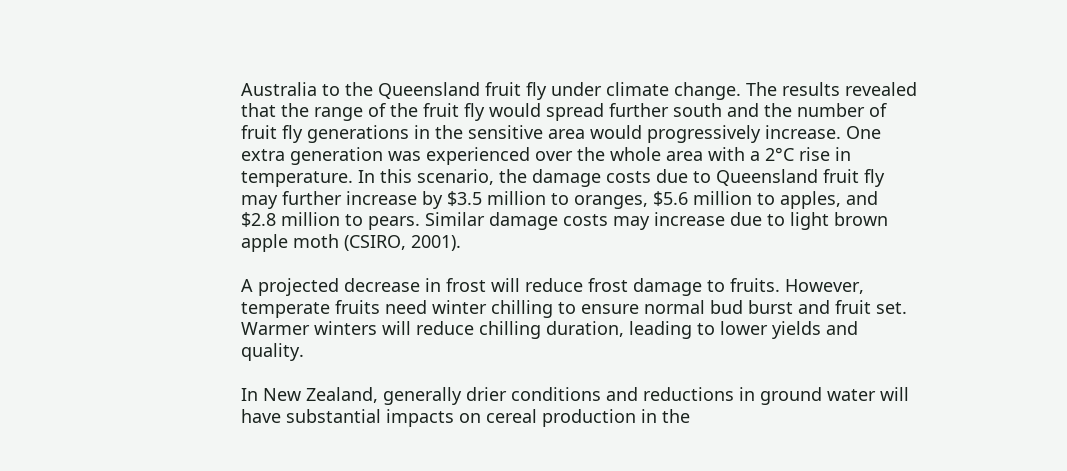Australia to the Queensland fruit fly under climate change. The results revealed that the range of the fruit fly would spread further south and the number of fruit fly generations in the sensitive area would progressively increase. One extra generation was experienced over the whole area with a 2°C rise in temperature. In this scenario, the damage costs due to Queensland fruit fly may further increase by $3.5 million to oranges, $5.6 million to apples, and $2.8 million to pears. Similar damage costs may increase due to light brown apple moth (CSIRO, 2001).

A projected decrease in frost will reduce frost damage to fruits. However, temperate fruits need winter chilling to ensure normal bud burst and fruit set. Warmer winters will reduce chilling duration, leading to lower yields and quality.

In New Zealand, generally drier conditions and reductions in ground water will have substantial impacts on cereal production in the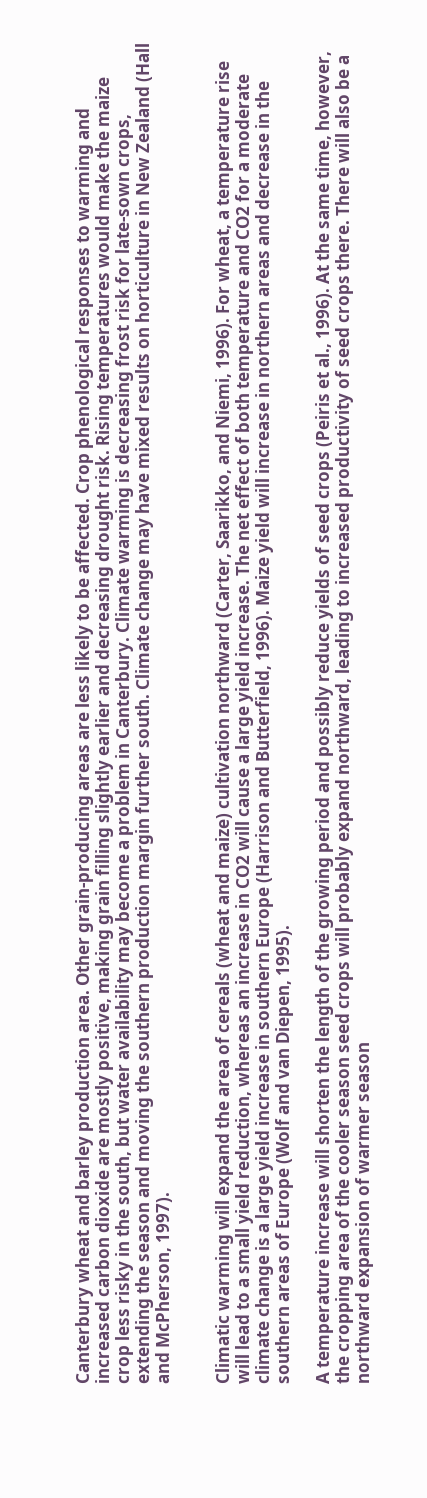Canterbury wheat and barley production area. Other grain-producing areas are less likely to be affected. Crop phenological responses to warming and increased carbon dioxide are mostly positive, making grain filling slightly earlier and decreasing drought risk. Rising temperatures would make the maize crop less risky in the south, but water availability may become a problem in Canterbury. Climate warming is decreasing frost risk for late-sown crops, extending the season and moving the southern production margin further south. Climate change may have mixed results on horticulture in New Zealand (Hall and McPherson, 1997).


Climatic warming will expand the area of cereals (wheat and maize) cultivation northward (Carter, Saarikko, and Niemi, 1996). For wheat, a temperature rise will lead to a small yield reduction, whereas an increase in CO2 will cause a large yield increase. The net effect of both temperature and CO2 for a moderate climate change is a large yield increase in southern Europe (Harrison and Butterfield, 1996). Maize yield will increase in northern areas and decrease in the southern areas of Europe (Wolf and van Diepen, 1995).

A temperature increase will shorten the length of the growing period and possibly reduce yields of seed crops (Peiris et al., 1996). At the same time, however, the cropping area of the cooler season seed crops will probably expand northward, leading to increased productivity of seed crops there. There will also be a northward expansion of warmer season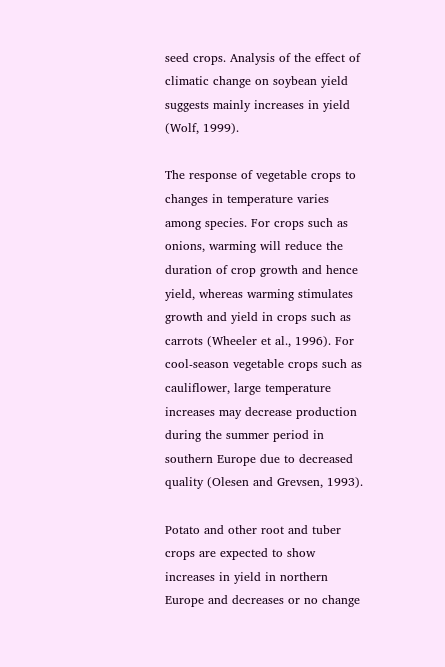seed crops. Analysis of the effect of climatic change on soybean yield suggests mainly increases in yield (Wolf, 1999).

The response of vegetable crops to changes in temperature varies among species. For crops such as onions, warming will reduce the duration of crop growth and hence yield, whereas warming stimulates growth and yield in crops such as carrots (Wheeler et al., 1996). For cool-season vegetable crops such as cauliflower, large temperature increases may decrease production during the summer period in southern Europe due to decreased quality (Olesen and Grevsen, 1993).

Potato and other root and tuber crops are expected to show increases in yield in northern Europe and decreases or no change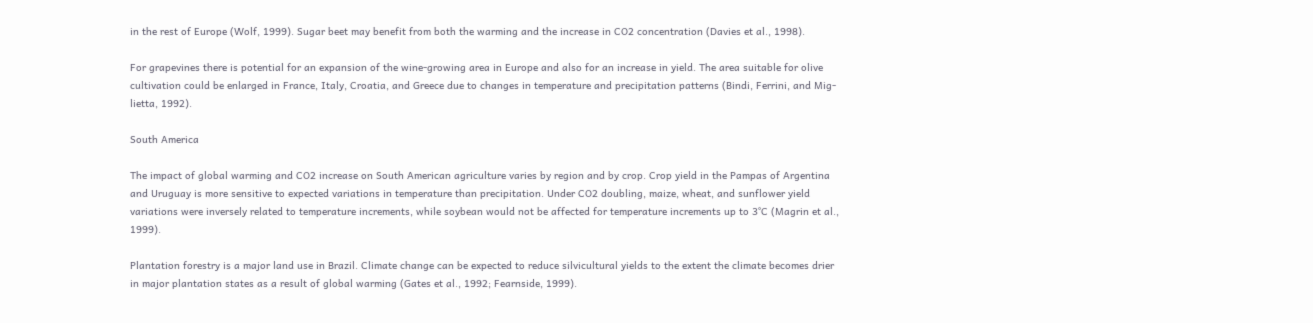in the rest of Europe (Wolf, 1999). Sugar beet may benefit from both the warming and the increase in CO2 concentration (Davies et al., 1998).

For grapevines there is potential for an expansion of the wine-growing area in Europe and also for an increase in yield. The area suitable for olive cultivation could be enlarged in France, Italy, Croatia, and Greece due to changes in temperature and precipitation patterns (Bindi, Ferrini, and Mig-lietta, 1992).

South America

The impact of global warming and CO2 increase on South American agriculture varies by region and by crop. Crop yield in the Pampas of Argentina and Uruguay is more sensitive to expected variations in temperature than precipitation. Under CO2 doubling, maize, wheat, and sunflower yield variations were inversely related to temperature increments, while soybean would not be affected for temperature increments up to 3°C (Magrin et al., 1999).

Plantation forestry is a major land use in Brazil. Climate change can be expected to reduce silvicultural yields to the extent the climate becomes drier in major plantation states as a result of global warming (Gates et al., 1992; Fearnside, 1999).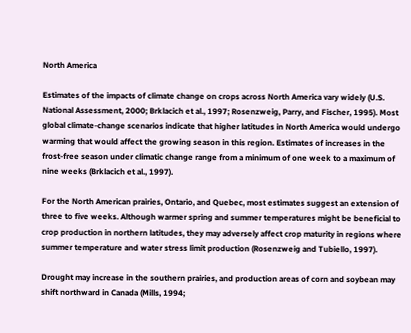North America

Estimates of the impacts of climate change on crops across North America vary widely (U.S. National Assessment, 2000; Brklacich et al., 1997; Rosenzweig, Parry, and Fischer, 1995). Most global climate-change scenarios indicate that higher latitudes in North America would undergo warming that would affect the growing season in this region. Estimates of increases in the frost-free season under climatic change range from a minimum of one week to a maximum of nine weeks (Brklacich et al., 1997).

For the North American prairies, Ontario, and Quebec, most estimates suggest an extension of three to five weeks. Although warmer spring and summer temperatures might be beneficial to crop production in northern latitudes, they may adversely affect crop maturity in regions where summer temperature and water stress limit production (Rosenzweig and Tubiello, 1997).

Drought may increase in the southern prairies, and production areas of corn and soybean may shift northward in Canada (Mills, 1994;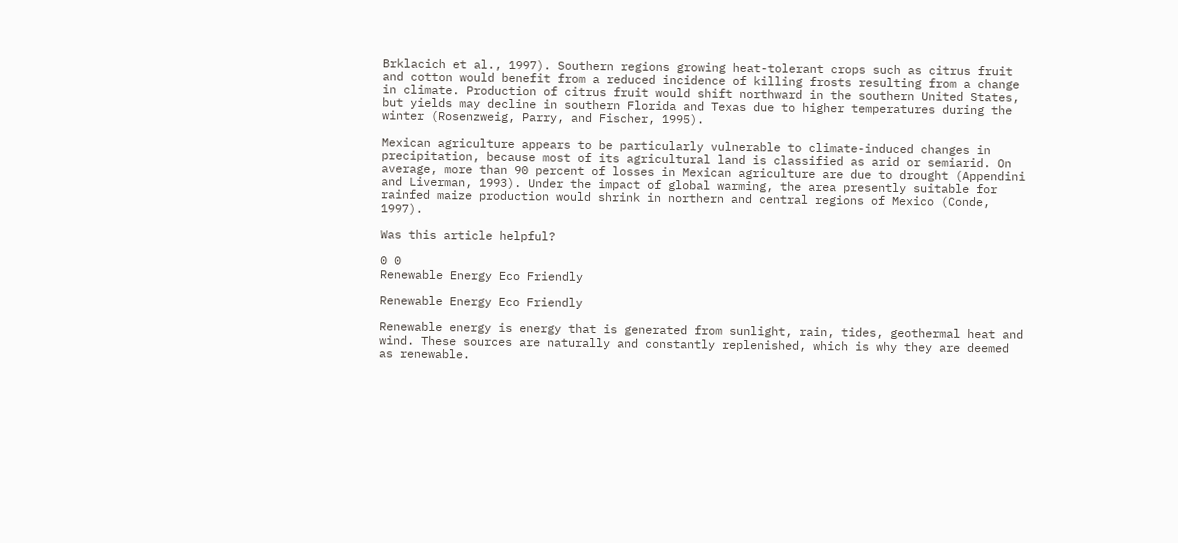Brklacich et al., 1997). Southern regions growing heat-tolerant crops such as citrus fruit and cotton would benefit from a reduced incidence of killing frosts resulting from a change in climate. Production of citrus fruit would shift northward in the southern United States, but yields may decline in southern Florida and Texas due to higher temperatures during the winter (Rosenzweig, Parry, and Fischer, 1995).

Mexican agriculture appears to be particularly vulnerable to climate-induced changes in precipitation, because most of its agricultural land is classified as arid or semiarid. On average, more than 90 percent of losses in Mexican agriculture are due to drought (Appendini and Liverman, 1993). Under the impact of global warming, the area presently suitable for rainfed maize production would shrink in northern and central regions of Mexico (Conde, 1997).

Was this article helpful?

0 0
Renewable Energy Eco Friendly

Renewable Energy Eco Friendly

Renewable energy is energy that is generated from sunlight, rain, tides, geothermal heat and wind. These sources are naturally and constantly replenished, which is why they are deemed as renewable.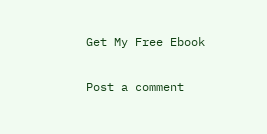Get My Free Ebook

Post a comment